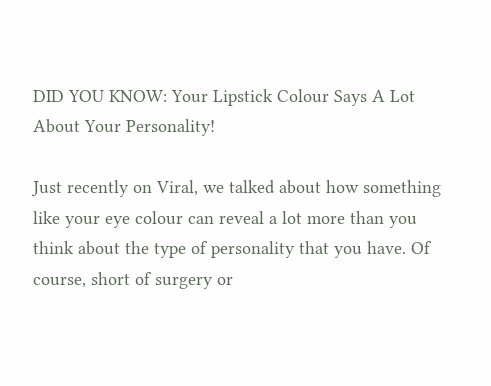DID YOU KNOW: Your Lipstick Colour Says A Lot About Your Personality!

Just recently on Viral, we talked about how something like your eye colour can reveal a lot more than you think about the type of personality that you have. Of course, short of surgery or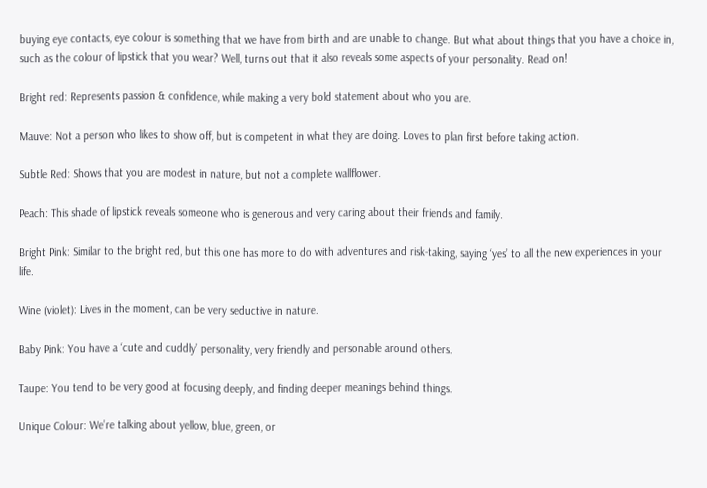buying eye contacts, eye colour is something that we have from birth and are unable to change. But what about things that you have a choice in, such as the colour of lipstick that you wear? Well, turns out that it also reveals some aspects of your personality. Read on!

Bright red: Represents passion & confidence, while making a very bold statement about who you are.

Mauve: Not a person who likes to show off, but is competent in what they are doing. Loves to plan first before taking action.

Subtle Red: Shows that you are modest in nature, but not a complete wallflower.

Peach: This shade of lipstick reveals someone who is generous and very caring about their friends and family.

Bright Pink: Similar to the bright red, but this one has more to do with adventures and risk-taking, saying ‘yes’ to all the new experiences in your life.

Wine (violet): Lives in the moment, can be very seductive in nature.

Baby Pink: You have a ‘cute and cuddly’ personality, very friendly and personable around others.

Taupe: You tend to be very good at focusing deeply, and finding deeper meanings behind things.

Unique Colour: We’re talking about yellow, blue, green, or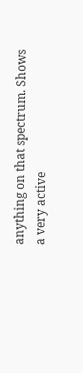anything on that spectrum. Shows a very active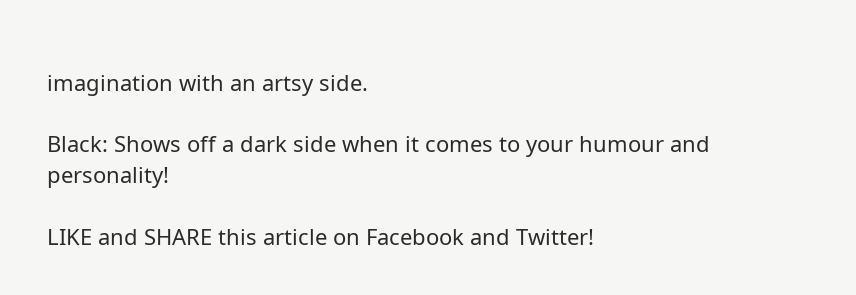imagination with an artsy side.

Black: Shows off a dark side when it comes to your humour and personality!

LIKE and SHARE this article on Facebook and Twitter!